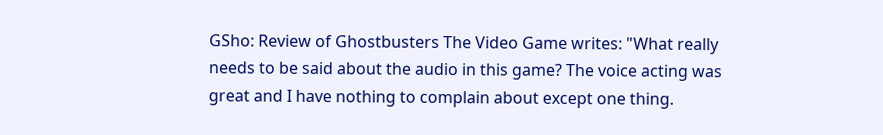GSho: Review of Ghostbusters The Video Game writes: "What really needs to be said about the audio in this game? The voice acting was great and I have nothing to complain about except one thing.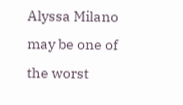Alyssa Milano may be one of the worst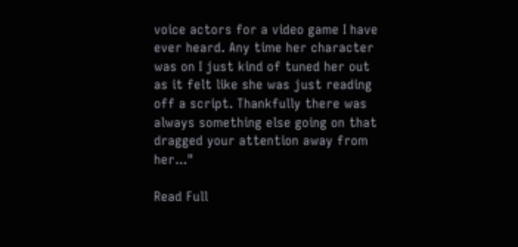voice actors for a video game I have ever heard. Any time her character was on I just kind of tuned her out as it felt like she was just reading off a script. Thankfully there was always something else going on that dragged your attention away from her..."

Read Full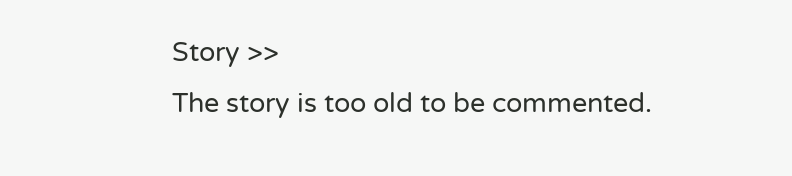Story >>
The story is too old to be commented.